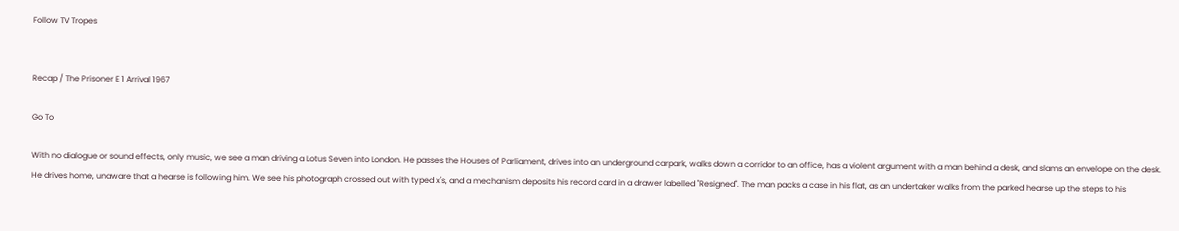Follow TV Tropes


Recap / The Prisoner E 1 Arrival 1967

Go To

With no dialogue or sound effects, only music, we see a man driving a Lotus Seven into London. He passes the Houses of Parliament, drives into an underground carpark, walks down a corridor to an office, has a violent argument with a man behind a desk, and slams an envelope on the desk. He drives home, unaware that a hearse is following him. We see his photograph crossed out with typed x's, and a mechanism deposits his record card in a drawer labelled "Resigned". The man packs a case in his flat, as an undertaker walks from the parked hearse up the steps to his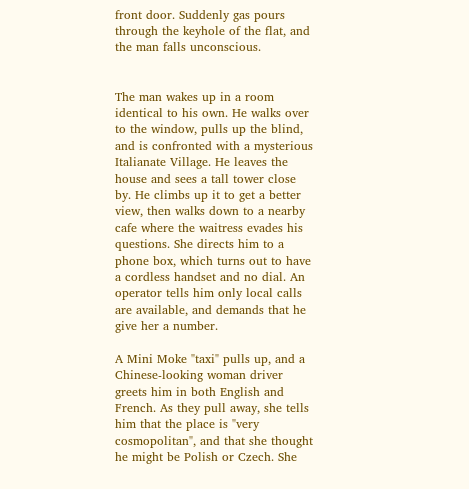front door. Suddenly gas pours through the keyhole of the flat, and the man falls unconscious.


The man wakes up in a room identical to his own. He walks over to the window, pulls up the blind, and is confronted with a mysterious Italianate Village. He leaves the house and sees a tall tower close by. He climbs up it to get a better view, then walks down to a nearby cafe where the waitress evades his questions. She directs him to a phone box, which turns out to have a cordless handset and no dial. An operator tells him only local calls are available, and demands that he give her a number.

A Mini Moke "taxi" pulls up, and a Chinese-looking woman driver greets him in both English and French. As they pull away, she tells him that the place is "very cosmopolitan", and that she thought he might be Polish or Czech. She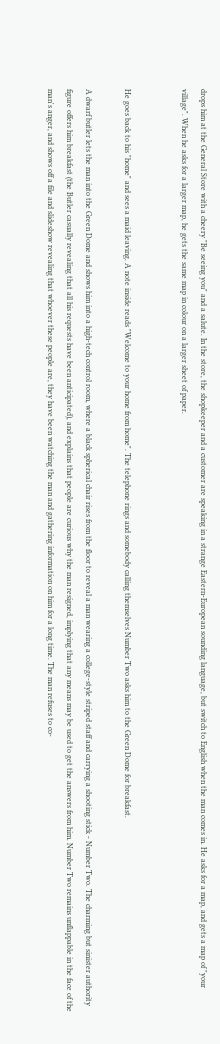drops him at the General Store with a cheery "Be seeing you" and a salute. In the store, the shopkeeper and a customer are speaking in a strange Eastern-European sounding language, but switch to English when the man comes in. He asks for a map, and gets a map of "your village". When he asks for a larger map, he gets the same map in colour on a larger sheet of paper.


He goes back to his "home" and sees a maid leaving. A note inside reads "Welcome to your home from home". The telephone rings and somebody calling themselves Number Two asks him to the Green Dome for breakfast.

A dwarf butler lets the man into the Green Dome and shows him into a high-tech control room, where a black spherical chair rises from the floor to reveal a man wearing a college-style striped staff and carrying a shooting stick - Number Two. The charming but sinister authority figure offers him breakfast (the Butler casually revealing that all his requests have been anticipated), and explains that people are curious why the man resigned, implying that any means may be used to get the answers from him. Number Two remains unflappable in the face of the man's anger, and shows off a file and slideshow revealing that whoever these people are, they have been watching the man and gathering information on him for a long time. The man refuses to co-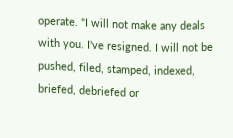operate. "I will not make any deals with you. I've resigned. I will not be pushed, filed, stamped, indexed, briefed, debriefed or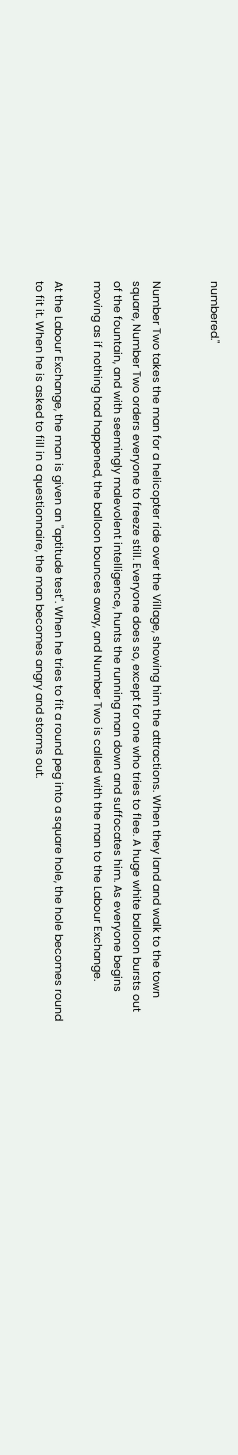numbered."


Number Two takes the man for a helicopter ride over the Village, showing him the attractions. When they land and walk to the town square, Number Two orders everyone to freeze still. Everyone does so, except for one who tries to flee. A huge white balloon bursts out of the fountain, and with seemingly malevolent intelligence, hunts the running man down and suffocates him. As everyone begins moving as if nothing had happened, the balloon bounces away, and Number Two is called with the man to the Labour Exchange.

At the Labour Exchange, the man is given an "aptitude test". When he tries to fit a round peg into a square hole, the hole becomes round to fit it. When he is asked to fill in a questionnaire, the man becomes angry and storms out.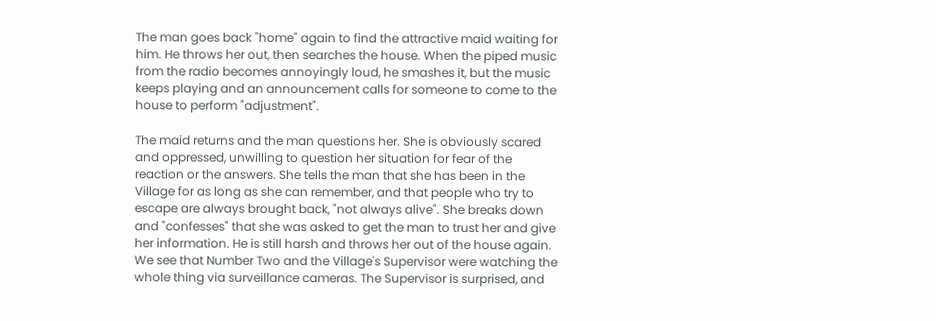The man goes back "home" again to find the attractive maid waiting for him. He throws her out, then searches the house. When the piped music from the radio becomes annoyingly loud, he smashes it, but the music keeps playing and an announcement calls for someone to come to the house to perform "adjustment".

The maid returns and the man questions her. She is obviously scared and oppressed, unwilling to question her situation for fear of the reaction or the answers. She tells the man that she has been in the Village for as long as she can remember, and that people who try to escape are always brought back, "not always alive". She breaks down and "confesses" that she was asked to get the man to trust her and give her information. He is still harsh and throws her out of the house again. We see that Number Two and the Village's Supervisor were watching the whole thing via surveillance cameras. The Supervisor is surprised, and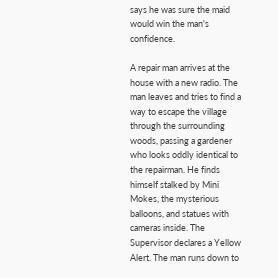says he was sure the maid would win the man's confidence.

A repair man arrives at the house with a new radio. The man leaves and tries to find a way to escape the village through the surrounding woods, passing a gardener who looks oddly identical to the repairman. He finds himself stalked by Mini Mokes, the mysterious balloons, and statues with cameras inside. The Supervisor declares a Yellow Alert. The man runs down to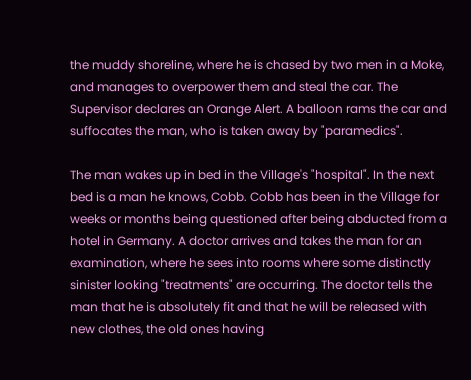the muddy shoreline, where he is chased by two men in a Moke, and manages to overpower them and steal the car. The Supervisor declares an Orange Alert. A balloon rams the car and suffocates the man, who is taken away by "paramedics".

The man wakes up in bed in the Village's "hospital". In the next bed is a man he knows, Cobb. Cobb has been in the Village for weeks or months being questioned after being abducted from a hotel in Germany. A doctor arrives and takes the man for an examination, where he sees into rooms where some distinctly sinister looking "treatments" are occurring. The doctor tells the man that he is absolutely fit and that he will be released with new clothes, the old ones having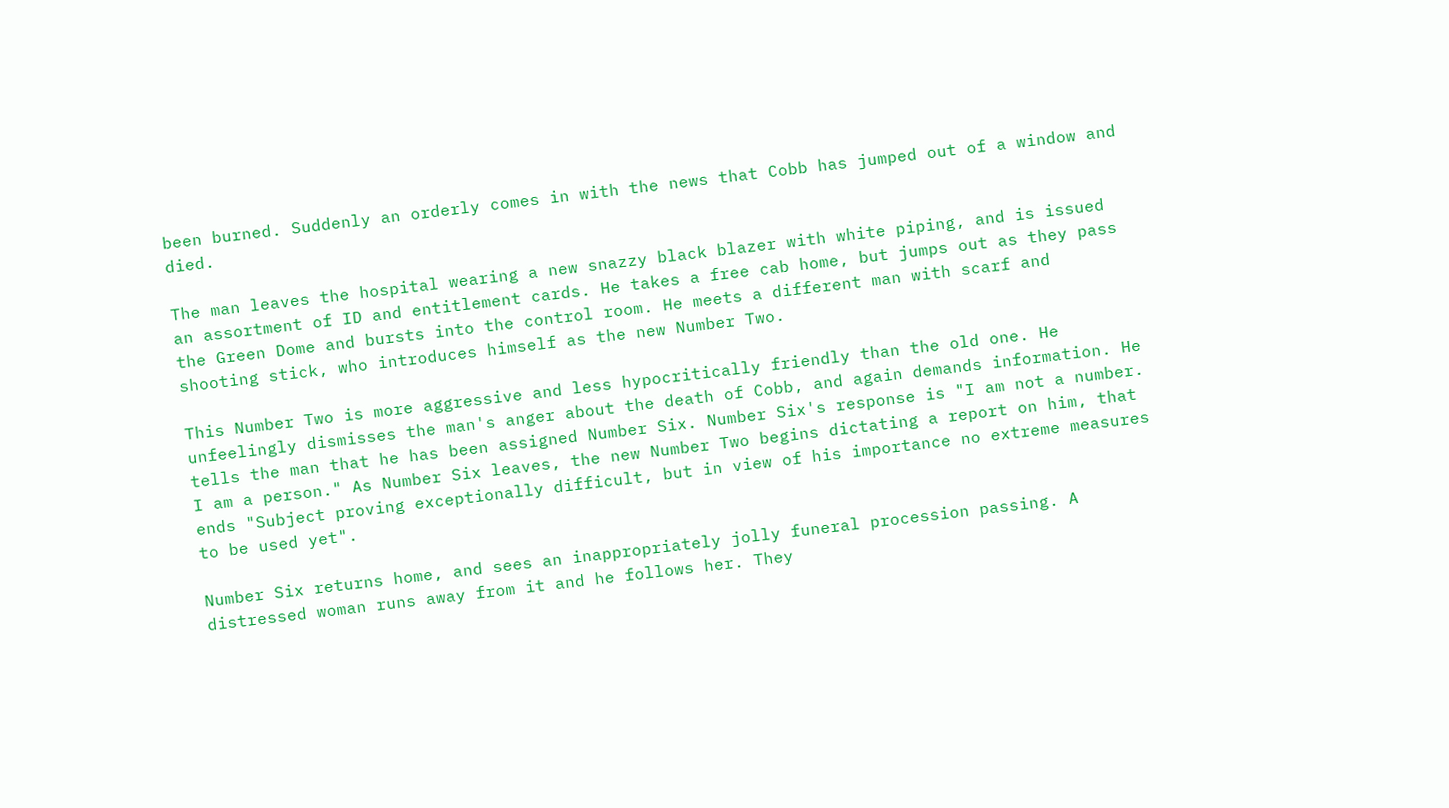been burned. Suddenly an orderly comes in with the news that Cobb has jumped out of a window and died.

The man leaves the hospital wearing a new snazzy black blazer with white piping, and is issued an assortment of ID and entitlement cards. He takes a free cab home, but jumps out as they pass the Green Dome and bursts into the control room. He meets a different man with scarf and shooting stick, who introduces himself as the new Number Two.

This Number Two is more aggressive and less hypocritically friendly than the old one. He unfeelingly dismisses the man's anger about the death of Cobb, and again demands information. He tells the man that he has been assigned Number Six. Number Six's response is "I am not a number. I am a person." As Number Six leaves, the new Number Two begins dictating a report on him, that ends "Subject proving exceptionally difficult, but in view of his importance no extreme measures to be used yet".

Number Six returns home, and sees an inappropriately jolly funeral procession passing. A distressed woman runs away from it and he follows her. They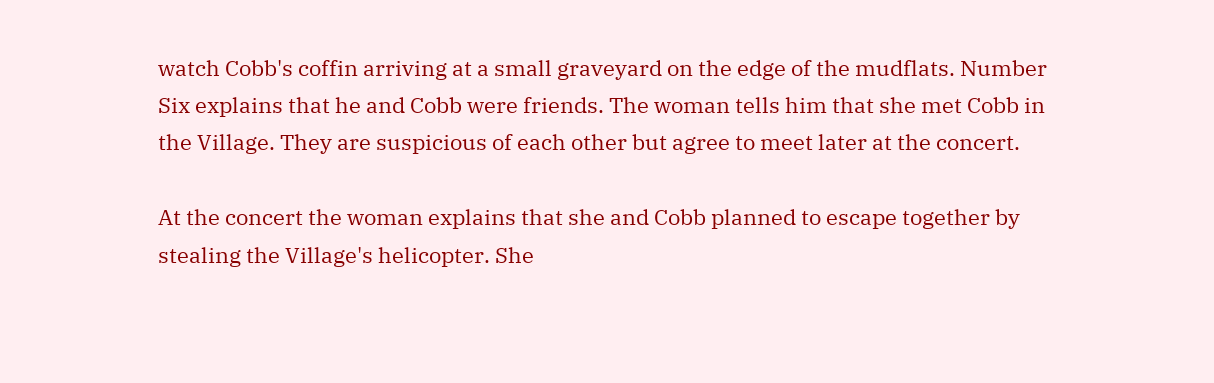watch Cobb's coffin arriving at a small graveyard on the edge of the mudflats. Number Six explains that he and Cobb were friends. The woman tells him that she met Cobb in the Village. They are suspicious of each other but agree to meet later at the concert.

At the concert the woman explains that she and Cobb planned to escape together by stealing the Village's helicopter. She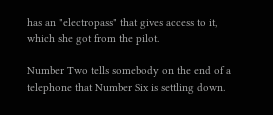has an "electropass" that gives access to it, which she got from the pilot.

Number Two tells somebody on the end of a telephone that Number Six is settling down.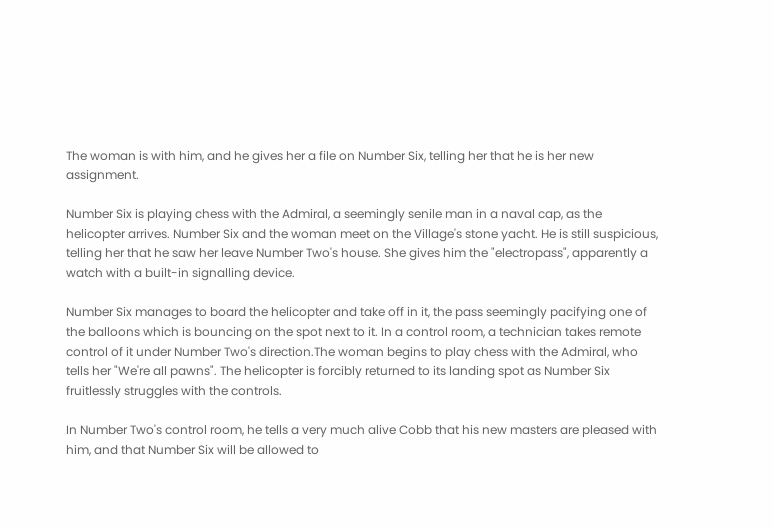The woman is with him, and he gives her a file on Number Six, telling her that he is her new assignment.

Number Six is playing chess with the Admiral, a seemingly senile man in a naval cap, as the helicopter arrives. Number Six and the woman meet on the Village's stone yacht. He is still suspicious, telling her that he saw her leave Number Two's house. She gives him the "electropass", apparently a watch with a built-in signalling device.

Number Six manages to board the helicopter and take off in it, the pass seemingly pacifying one of the balloons which is bouncing on the spot next to it. In a control room, a technician takes remote control of it under Number Two's direction.The woman begins to play chess with the Admiral, who tells her "We're all pawns". The helicopter is forcibly returned to its landing spot as Number Six fruitlessly struggles with the controls.

In Number Two's control room, he tells a very much alive Cobb that his new masters are pleased with him, and that Number Six will be allowed to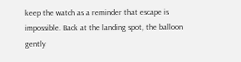keep the watch as a reminder that escape is impossible. Back at the landing spot, the balloon gently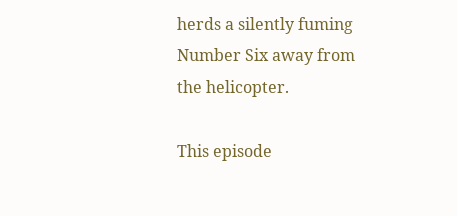herds a silently fuming Number Six away from the helicopter.

This episode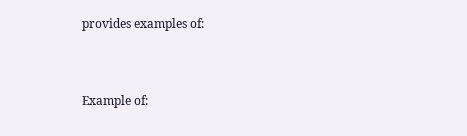provides examples of:


Example of: